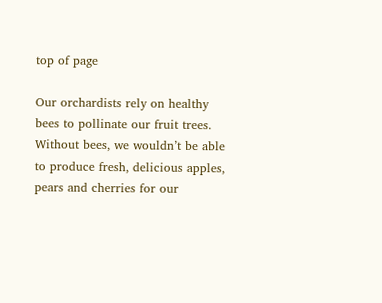top of page

Our orchardists rely on healthy bees to pollinate our fruit trees. Without bees, we wouldn’t be able to produce fresh, delicious apples, pears and cherries for our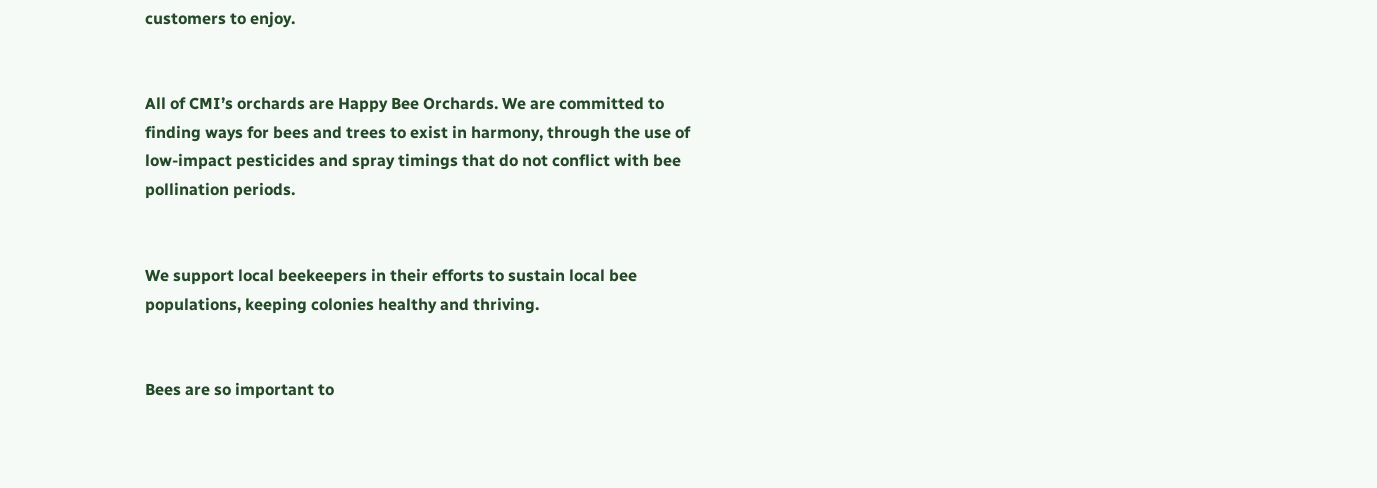customers to enjoy.


All of CMI’s orchards are Happy Bee Orchards. We are committed to finding ways for bees and trees to exist in harmony, through the use of low-impact pesticides and spray timings that do not conflict with bee pollination periods.


We support local beekeepers in their efforts to sustain local bee populations, keeping colonies healthy and thriving.


Bees are so important to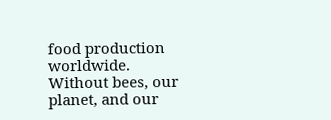food production worldwide. Without bees, our planet, and our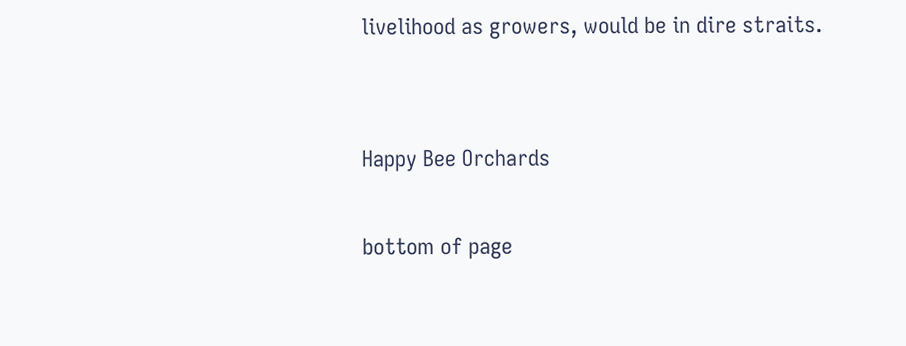livelihood as growers, would be in dire straits.


Happy Bee Orchards

bottom of page